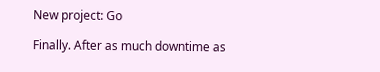New project: Go

Finally. After as much downtime as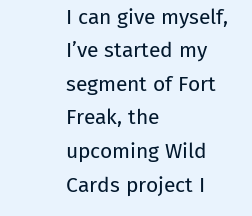I can give myself, I’ve started my segment of Fort Freak, the upcoming Wild Cards project I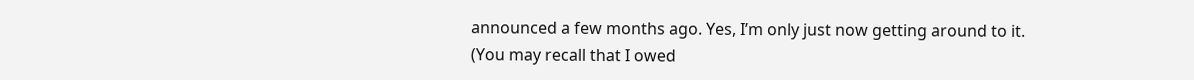announced a few months ago. Yes, I’m only just now getting around to it. (You may recall that I owed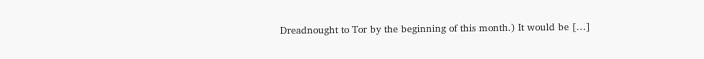Dreadnought to Tor by the beginning of this month.) It would be […]